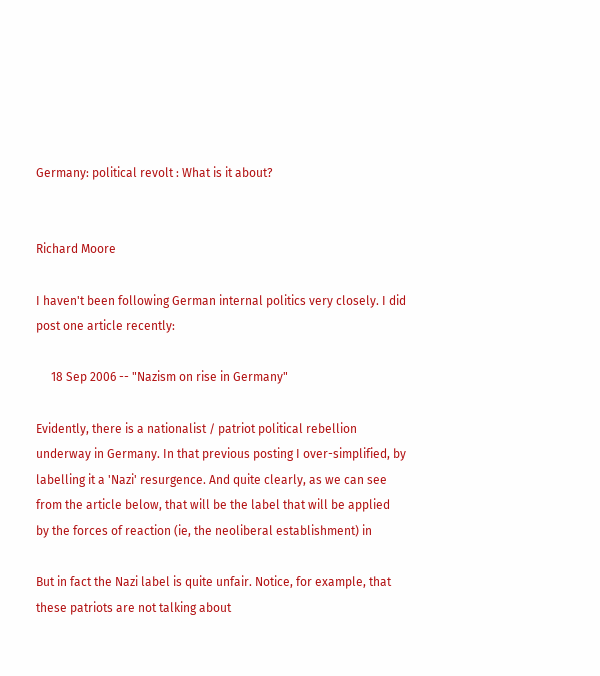Germany: political revolt : What is it about?


Richard Moore

I haven't been following German internal politics very closely. I did
post one article recently:

     18 Sep 2006 -- "Nazism on rise in Germany"

Evidently, there is a nationalist / patriot political rebellion
underway in Germany. In that previous posting I over-simplified, by
labelling it a 'Nazi' resurgence. And quite clearly, as we can see
from the article below, that will be the label that will be applied
by the forces of reaction (ie, the neoliberal establishment) in

But in fact the Nazi label is quite unfair. Notice, for example, that
these patriots are not talking about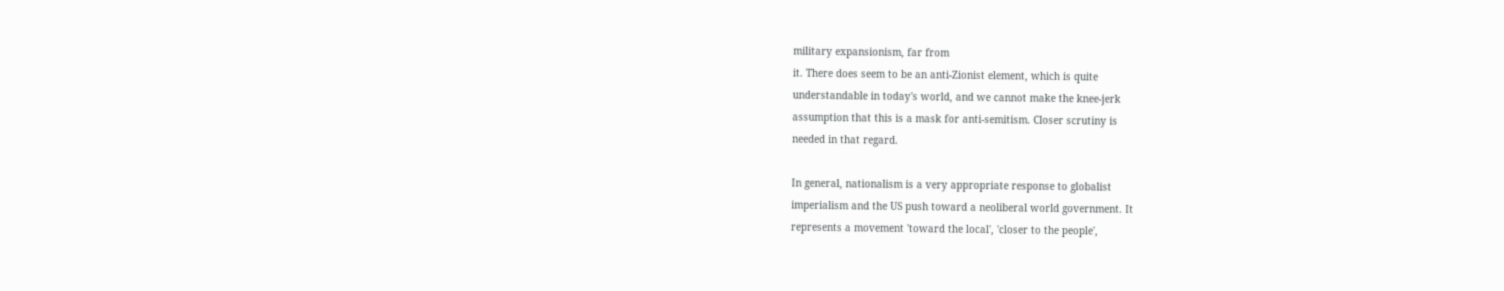military expansionism, far from
it. There does seem to be an anti-Zionist element, which is quite
understandable in today's world, and we cannot make the knee-jerk
assumption that this is a mask for anti-semitism. Closer scrutiny is
needed in that regard.

In general, nationalism is a very appropriate response to globalist
imperialism and the US push toward a neoliberal world government. It
represents a movement 'toward the local', 'closer to the people',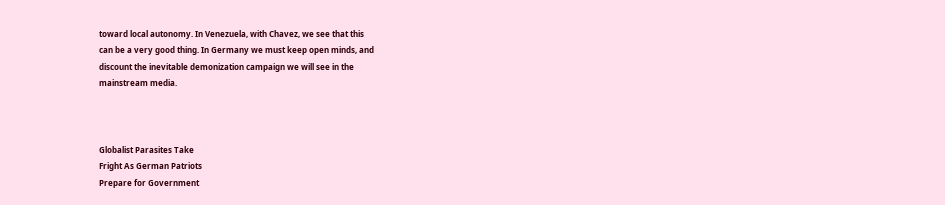toward local autonomy. In Venezuela, with Chavez, we see that this
can be a very good thing. In Germany we must keep open minds, and
discount the inevitable demonization campaign we will see in the
mainstream media.



Globalist Parasites Take
Fright As German Patriots
Prepare for Government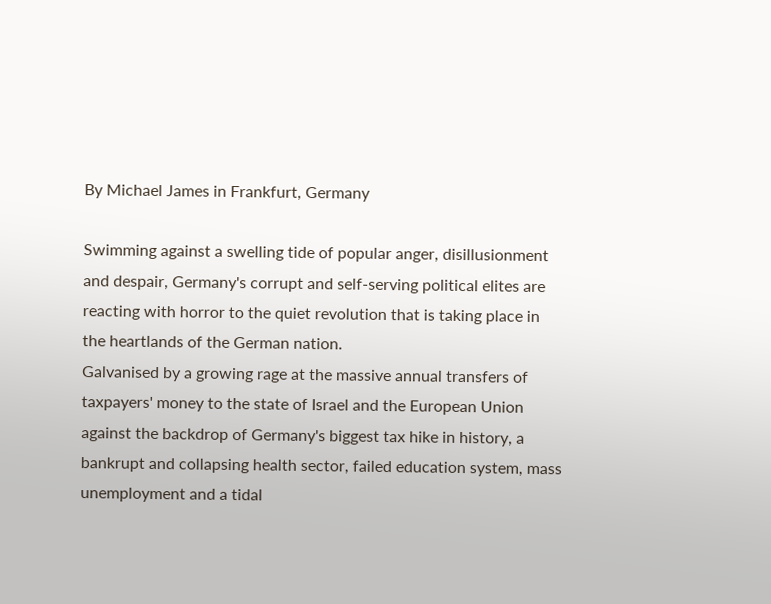By Michael James in Frankfurt, Germany

Swimming against a swelling tide of popular anger, disillusionment
and despair, Germany's corrupt and self-serving political elites are
reacting with horror to the quiet revolution that is taking place in
the heartlands of the German nation.
Galvanised by a growing rage at the massive annual transfers of
taxpayers' money to the state of Israel and the European Union
against the backdrop of Germany's biggest tax hike in history, a
bankrupt and collapsing health sector, failed education system, mass
unemployment and a tidal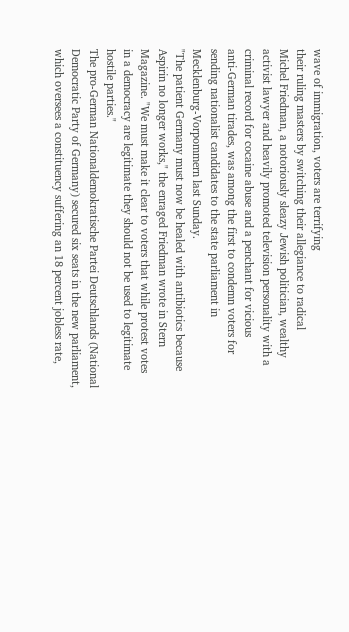wave of immigration, voters are terrifying
their ruling masters by switching their allegiance to radical
Michel Friedman, a notoriously sleazy Jewish politician, wealthy
activist lawyer and heavily promoted television personality with a
criminal record for cocaine abuse and a penchant for vicious
anti-German tirades, was among the first to condemn voters for
sending nationalist candidates to the state parliament in
Mecklenburg-Vorpommern last Sunday.
"The patient Germany must now be healed with antibiotics because
Aspirin no longer works," the enraged Friedman wrote in Stern
Magazine. "We must make it clear to voters that while protest votes
in a democracy are legitimate they should not be used to legitimate
hostile parties."
The pro-German Nationaldemokratische Partei Deutschlands (National
Democratic Party of Germany) secured six seats in the new parliament,
which oversees a constituency suffering an 18 percent jobless rate,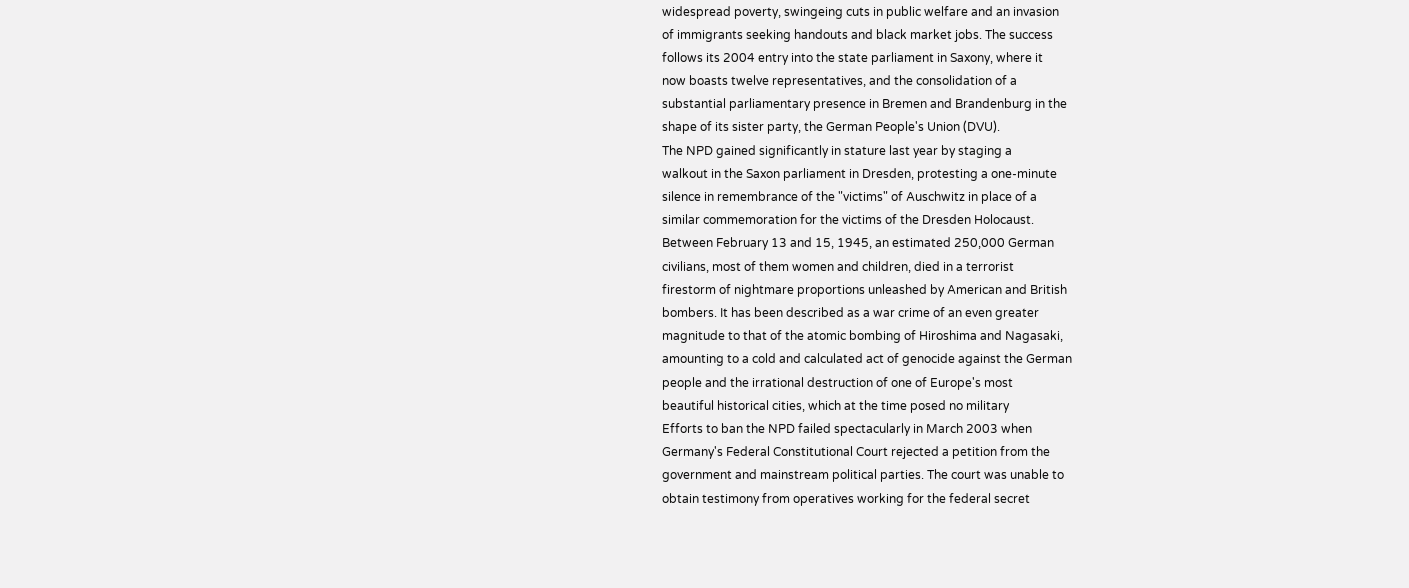widespread poverty, swingeing cuts in public welfare and an invasion
of immigrants seeking handouts and black market jobs. The success
follows its 2004 entry into the state parliament in Saxony, where it
now boasts twelve representatives, and the consolidation of a
substantial parliamentary presence in Bremen and Brandenburg in the
shape of its sister party, the German People's Union (DVU).
The NPD gained significantly in stature last year by staging a
walkout in the Saxon parliament in Dresden, protesting a one-minute
silence in remembrance of the "victims" of Auschwitz in place of a
similar commemoration for the victims of the Dresden Holocaust.
Between February 13 and 15, 1945, an estimated 250,000 German
civilians, most of them women and children, died in a terrorist
firestorm of nightmare proportions unleashed by American and British
bombers. It has been described as a war crime of an even greater
magnitude to that of the atomic bombing of Hiroshima and Nagasaki,
amounting to a cold and calculated act of genocide against the German
people and the irrational destruction of one of Europe's most
beautiful historical cities, which at the time posed no military
Efforts to ban the NPD failed spectacularly in March 2003 when
Germany's Federal Constitutional Court rejected a petition from the
government and mainstream political parties. The court was unable to
obtain testimony from operatives working for the federal secret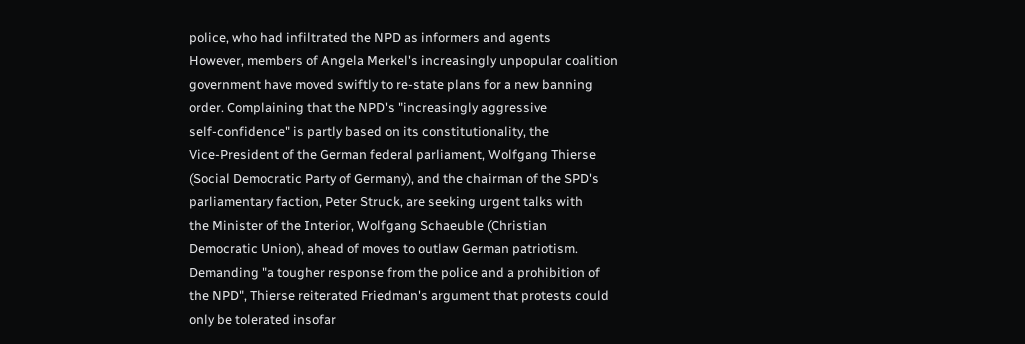police, who had infiltrated the NPD as informers and agents
However, members of Angela Merkel's increasingly unpopular coalition
government have moved swiftly to re-state plans for a new banning
order. Complaining that the NPD's "increasingly aggressive
self-confidence" is partly based on its constitutionality, the
Vice-President of the German federal parliament, Wolfgang Thierse
(Social Democratic Party of Germany), and the chairman of the SPD's
parliamentary faction, Peter Struck, are seeking urgent talks with
the Minister of the Interior, Wolfgang Schaeuble (Christian
Democratic Union), ahead of moves to outlaw German patriotism.
Demanding "a tougher response from the police and a prohibition of
the NPD", Thierse reiterated Friedman's argument that protests could
only be tolerated insofar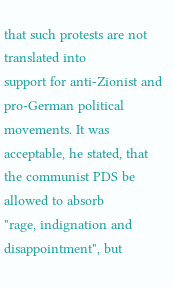that such protests are not translated into
support for anti-Zionist and pro-German political movements. It was
acceptable, he stated, that the communist PDS be allowed to absorb
"rage, indignation and disappointment", but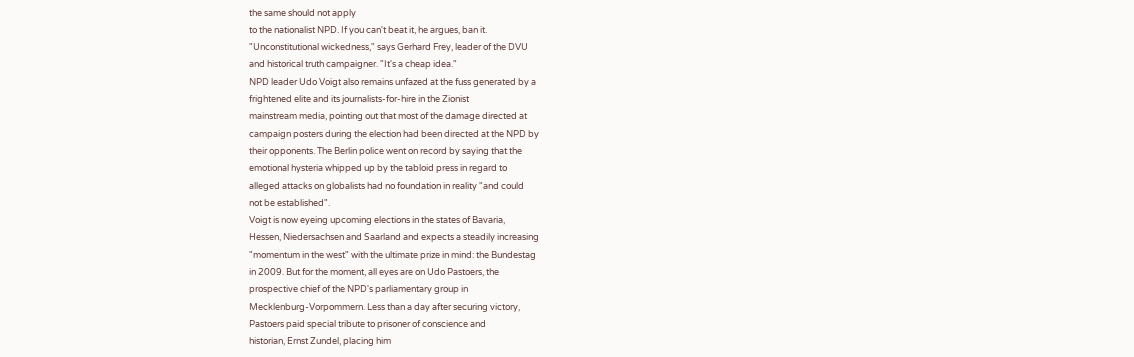the same should not apply
to the nationalist NPD. If you can't beat it, he argues, ban it.
"Unconstitutional wickedness," says Gerhard Frey, leader of the DVU
and historical truth campaigner. "It's a cheap idea."
NPD leader Udo Voigt also remains unfazed at the fuss generated by a
frightened elite and its journalists-for-hire in the Zionist
mainstream media, pointing out that most of the damage directed at
campaign posters during the election had been directed at the NPD by
their opponents. The Berlin police went on record by saying that the
emotional hysteria whipped up by the tabloid press in regard to
alleged attacks on globalists had no foundation in reality "and could
not be established".
Voigt is now eyeing upcoming elections in the states of Bavaria,
Hessen, Niedersachsen and Saarland and expects a steadily increasing
"momentum in the west" with the ultimate prize in mind: the Bundestag
in 2009. But for the moment, all eyes are on Udo Pastoers, the
prospective chief of the NPD's parliamentary group in
Mecklenburg-Vorpommern. Less than a day after securing victory,
Pastoers paid special tribute to prisoner of conscience and
historian, Ernst Zundel, placing him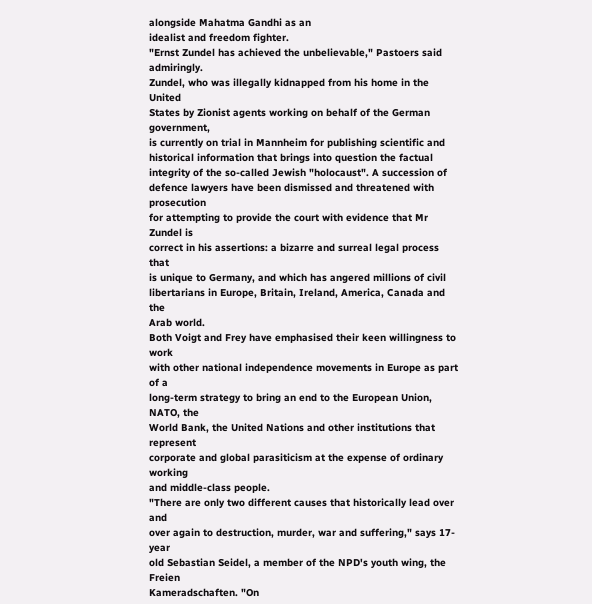alongside Mahatma Gandhi as an
idealist and freedom fighter.
"Ernst Zundel has achieved the unbelievable," Pastoers said admiringly.
Zundel, who was illegally kidnapped from his home in the United
States by Zionist agents working on behalf of the German government,
is currently on trial in Mannheim for publishing scientific and
historical information that brings into question the factual
integrity of the so-called Jewish "holocaust". A succession of
defence lawyers have been dismissed and threatened with prosecution
for attempting to provide the court with evidence that Mr Zundel is
correct in his assertions: a bizarre and surreal legal process that
is unique to Germany, and which has angered millions of civil
libertarians in Europe, Britain, Ireland, America, Canada and the
Arab world.
Both Voigt and Frey have emphasised their keen willingness to work
with other national independence movements in Europe as part of a
long-term strategy to bring an end to the European Union, NATO, the
World Bank, the United Nations and other institutions that represent
corporate and global parasiticism at the expense of ordinary working
and middle-class people.
"There are only two different causes that historically lead over and
over again to destruction, murder, war and suffering," says 17-year
old Sebastian Seidel, a member of the NPD's youth wing, the Freien
Kameradschaften. "On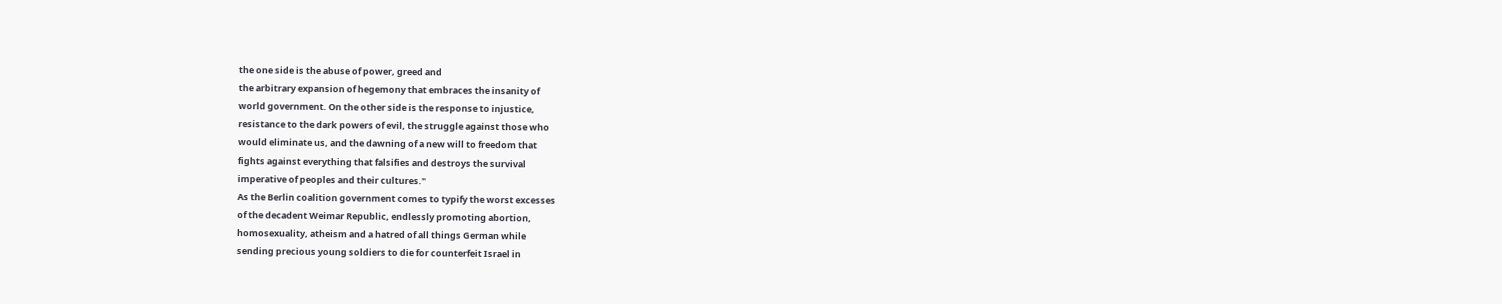the one side is the abuse of power, greed and
the arbitrary expansion of hegemony that embraces the insanity of
world government. On the other side is the response to injustice,
resistance to the dark powers of evil, the struggle against those who
would eliminate us, and the dawning of a new will to freedom that
fights against everything that falsifies and destroys the survival
imperative of peoples and their cultures."
As the Berlin coalition government comes to typify the worst excesses
of the decadent Weimar Republic, endlessly promoting abortion,
homosexuality, atheism and a hatred of all things German while
sending precious young soldiers to die for counterfeit Israel in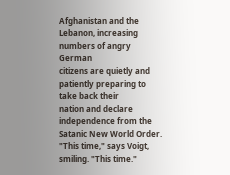Afghanistan and the Lebanon, increasing numbers of angry German
citizens are quietly and patiently preparing to take back their
nation and declare independence from the Satanic New World Order.
"This time," says Voigt, smiling. "This time."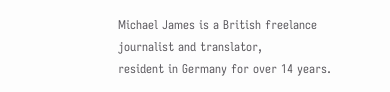Michael James is a British freelance journalist and translator,
resident in Germany for over 14 years.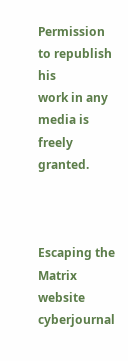Permission to republish his
work in any media is freely granted.



Escaping the Matrix website
cyberjournal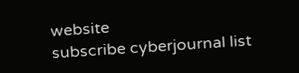website
subscribe cyberjournal list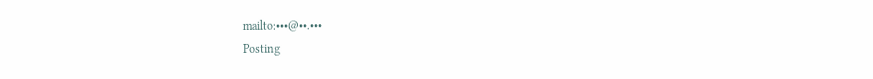mailto:•••@••.•••
Posting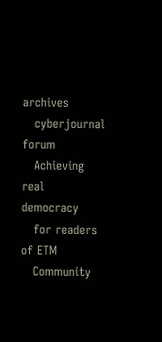archives
   cyberjournal forum
   Achieving real democracy
   for readers of ETM
   Community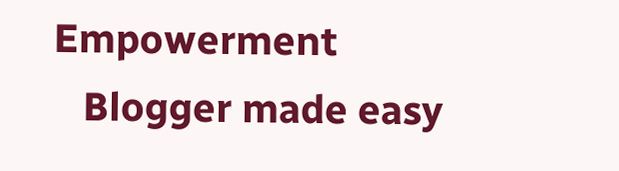Empowerment
   Blogger made easy